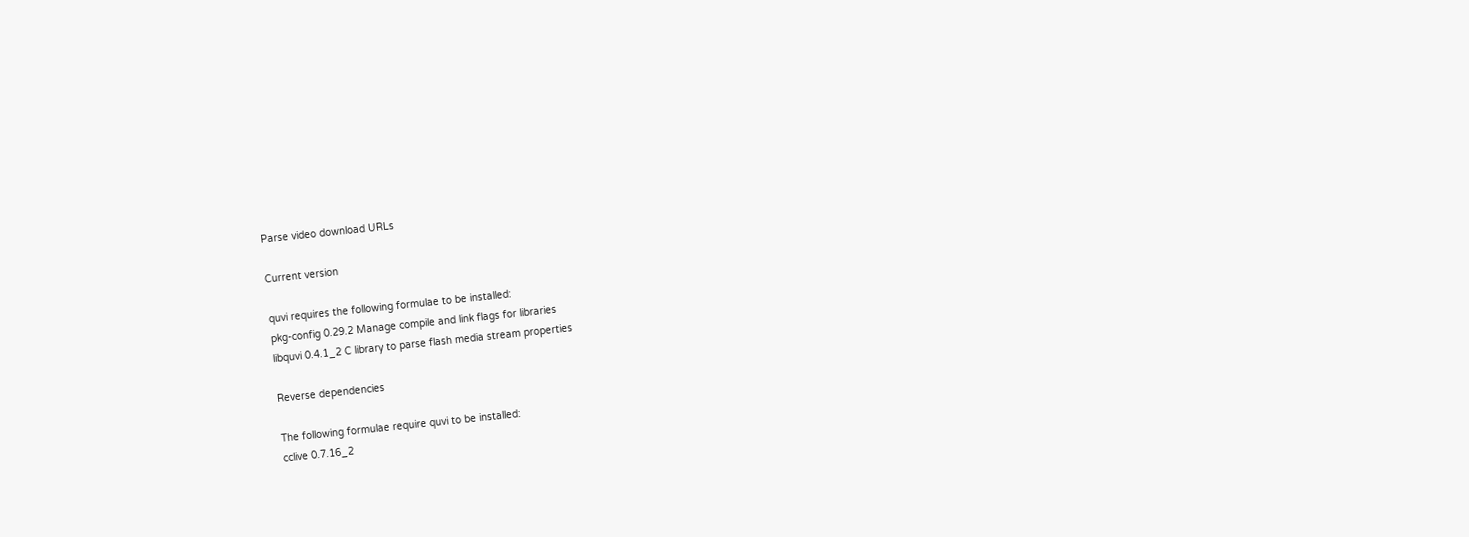Parse video download URLs

Current version

quvi requires the following formulae to be installed:
pkg-config 0.29.2 Manage compile and link flags for libraries
libquvi 0.4.1_2 C library to parse flash media stream properties

Reverse dependencies

The following formulae require quvi to be installed:
cclive 0.7.16_2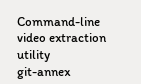Command-line video extraction utility
git-annex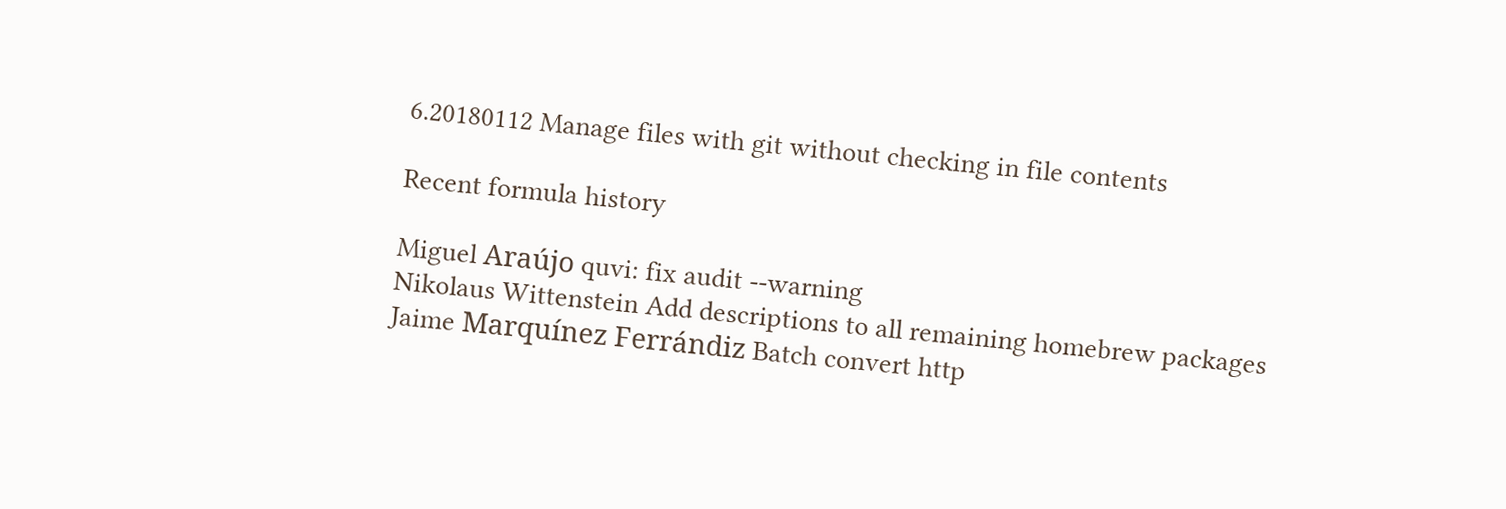6.20180112 Manage files with git without checking in file contents

Recent formula history

Miguel Araújo quvi: fix audit --warning
Nikolaus Wittenstein Add descriptions to all remaining homebrew packages
Jaime Marquínez Ferrándiz Batch convert http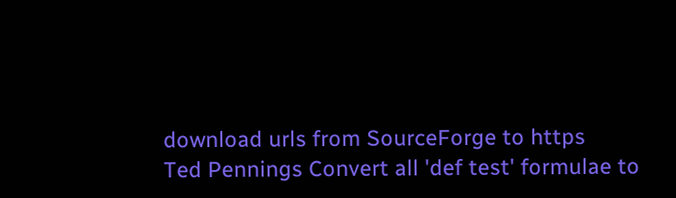download urls from SourceForge to https
Ted Pennings Convert all 'def test' formulae to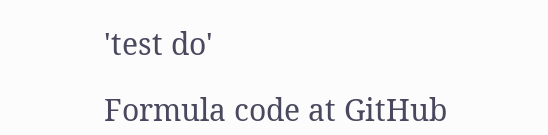'test do'

Formula code at GitHub